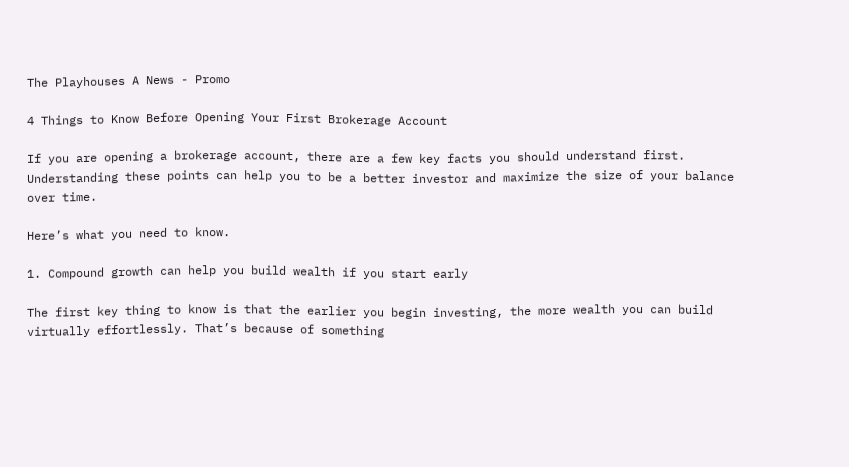The Playhouses A News - Promo

4 Things to Know Before Opening Your First Brokerage Account

If you are opening a brokerage account, there are a few key facts you should understand first. Understanding these points can help you to be a better investor and maximize the size of your balance over time.

Here’s what you need to know.

1. Compound growth can help you build wealth if you start early

The first key thing to know is that the earlier you begin investing, the more wealth you can build virtually effortlessly. That’s because of something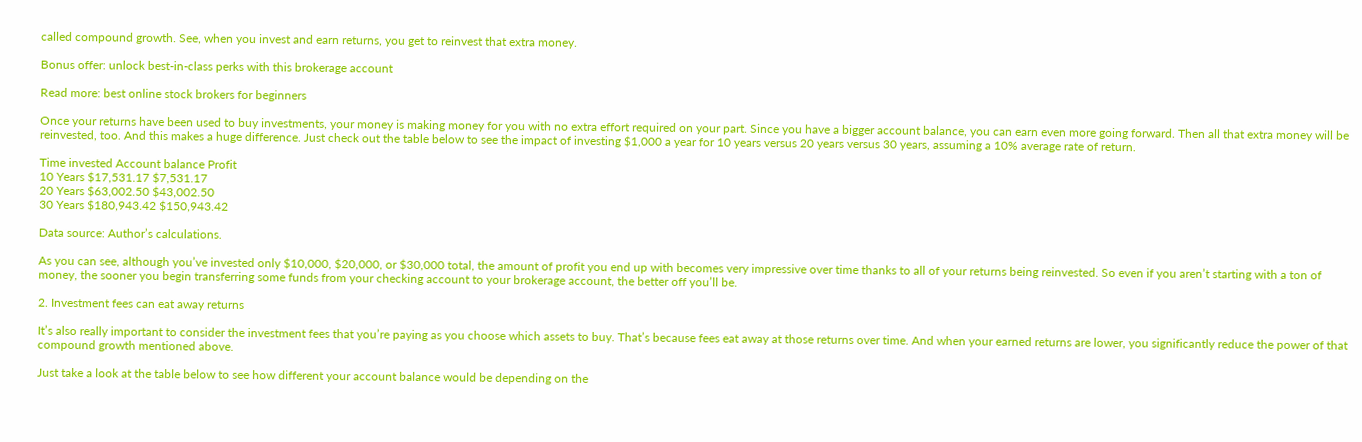called compound growth. See, when you invest and earn returns, you get to reinvest that extra money.

Bonus offer: unlock best-in-class perks with this brokerage account

Read more: best online stock brokers for beginners

Once your returns have been used to buy investments, your money is making money for you with no extra effort required on your part. Since you have a bigger account balance, you can earn even more going forward. Then all that extra money will be reinvested, too. And this makes a huge difference. Just check out the table below to see the impact of investing $1,000 a year for 10 years versus 20 years versus 30 years, assuming a 10% average rate of return.

Time invested Account balance Profit
10 Years $17,531.17 $7,531.17
20 Years $63,002.50 $43,002.50
30 Years $180,943.42 $150,943.42

Data source: Author’s calculations.

As you can see, although you’ve invested only $10,000, $20,000, or $30,000 total, the amount of profit you end up with becomes very impressive over time thanks to all of your returns being reinvested. So even if you aren’t starting with a ton of money, the sooner you begin transferring some funds from your checking account to your brokerage account, the better off you’ll be.

2. Investment fees can eat away returns

It’s also really important to consider the investment fees that you’re paying as you choose which assets to buy. That’s because fees eat away at those returns over time. And when your earned returns are lower, you significantly reduce the power of that compound growth mentioned above.

Just take a look at the table below to see how different your account balance would be depending on the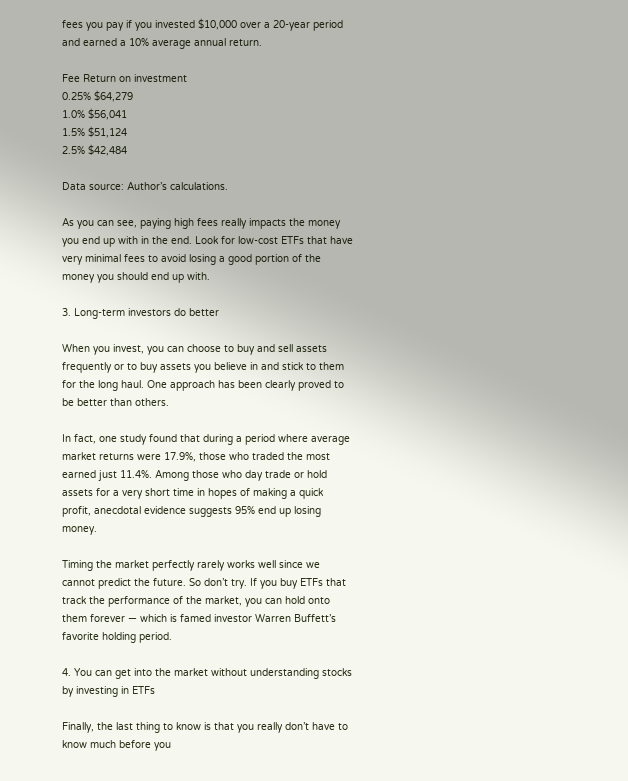fees you pay if you invested $10,000 over a 20-year period and earned a 10% average annual return.

Fee Return on investment
0.25% $64,279
1.0% $56,041
1.5% $51,124
2.5% $42,484

Data source: Author’s calculations.

As you can see, paying high fees really impacts the money you end up with in the end. Look for low-cost ETFs that have very minimal fees to avoid losing a good portion of the money you should end up with.

3. Long-term investors do better

When you invest, you can choose to buy and sell assets frequently or to buy assets you believe in and stick to them for the long haul. One approach has been clearly proved to be better than others.

In fact, one study found that during a period where average market returns were 17.9%, those who traded the most earned just 11.4%. Among those who day trade or hold assets for a very short time in hopes of making a quick profit, anecdotal evidence suggests 95% end up losing money.

Timing the market perfectly rarely works well since we cannot predict the future. So don’t try. If you buy ETFs that track the performance of the market, you can hold onto them forever — which is famed investor Warren Buffett’s favorite holding period.

4. You can get into the market without understanding stocks by investing in ETFs

Finally, the last thing to know is that you really don’t have to know much before you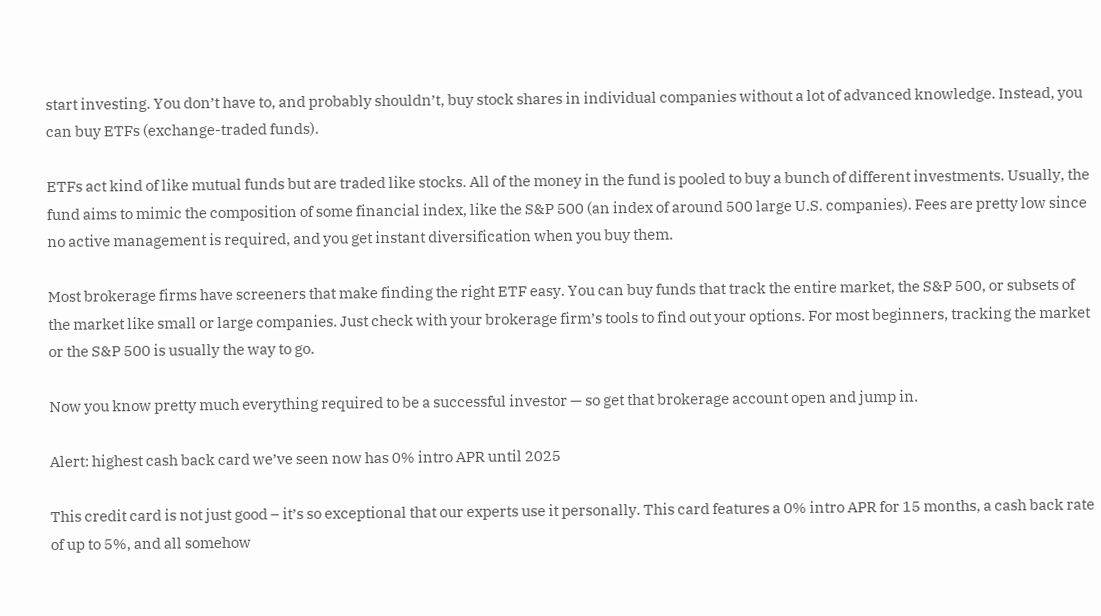start investing. You don’t have to, and probably shouldn’t, buy stock shares in individual companies without a lot of advanced knowledge. Instead, you can buy ETFs (exchange-traded funds).

ETFs act kind of like mutual funds but are traded like stocks. All of the money in the fund is pooled to buy a bunch of different investments. Usually, the fund aims to mimic the composition of some financial index, like the S&P 500 (an index of around 500 large U.S. companies). Fees are pretty low since no active management is required, and you get instant diversification when you buy them.

Most brokerage firms have screeners that make finding the right ETF easy. You can buy funds that track the entire market, the S&P 500, or subsets of the market like small or large companies. Just check with your brokerage firm’s tools to find out your options. For most beginners, tracking the market or the S&P 500 is usually the way to go.

Now you know pretty much everything required to be a successful investor — so get that brokerage account open and jump in.

Alert: highest cash back card we’ve seen now has 0% intro APR until 2025

This credit card is not just good – it’s so exceptional that our experts use it personally. This card features a 0% intro APR for 15 months, a cash back rate of up to 5%, and all somehow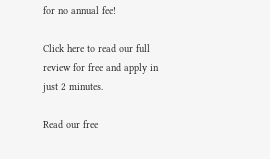for no annual fee!

Click here to read our full review for free and apply in just 2 minutes.

Read our free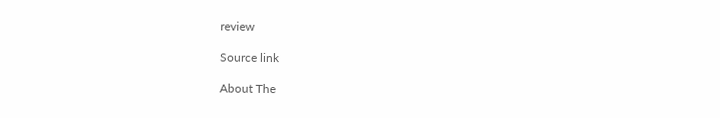review

Source link

About The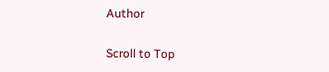Author

Scroll to Top